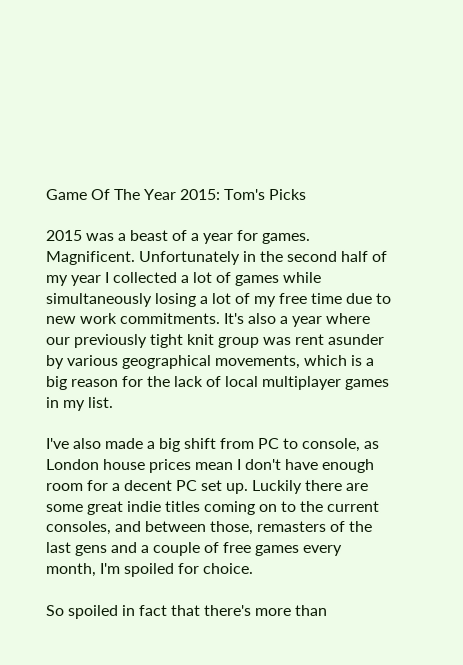Game Of The Year 2015: Tom's Picks

2015 was a beast of a year for games. Magnificent. Unfortunately in the second half of my year I collected a lot of games while simultaneously losing a lot of my free time due to new work commitments. It's also a year where our previously tight knit group was rent asunder by various geographical movements, which is a big reason for the lack of local multiplayer games in my list.

I've also made a big shift from PC to console, as London house prices mean I don't have enough room for a decent PC set up. Luckily there are some great indie titles coming on to the current consoles, and between those, remasters of the last gens and a couple of free games every month, I'm spoiled for choice.

So spoiled in fact that there's more than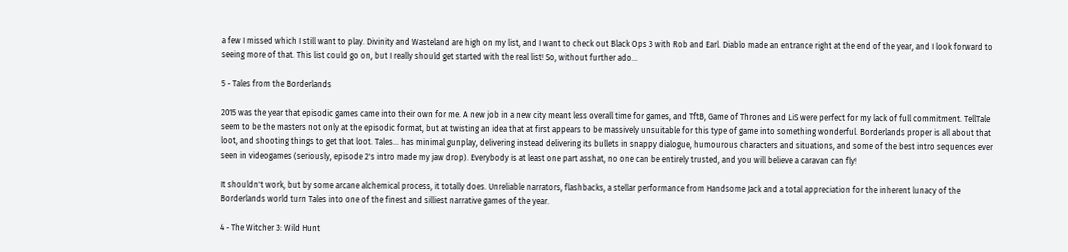a few I missed which I still want to play. Divinity and Wasteland are high on my list, and I want to check out Black Ops 3 with Rob and Earl. Diablo made an entrance right at the end of the year, and I look forward to seeing more of that. This list could go on, but I really should get started with the real list! So, without further ado...

5 - Tales from the Borderlands

2015 was the year that episodic games came into their own for me. A new job in a new city meant less overall time for games, and TftB, Game of Thrones and LiS were perfect for my lack of full commitment. TellTale seem to be the masters not only at the episodic format, but at twisting an idea that at first appears to be massively unsuitable for this type of game into something wonderful. Borderlands proper is all about that loot, and shooting things to get that loot. Tales... has minimal gunplay, delivering instead delivering its bullets in snappy dialogue, humourous characters and situations, and some of the best intro sequences ever seen in videogames (seriously, episode 2's intro made my jaw drop). Everybody is at least one part asshat, no one can be entirely trusted, and you will believe a caravan can fly!

It shouldn't work, but by some arcane alchemical process, it totally does. Unreliable narrators, flashbacks, a stellar performance from Handsome Jack and a total appreciation for the inherent lunacy of the Borderlands world turn Tales into one of the finest and silliest narrative games of the year.

4 - The Witcher 3: Wild Hunt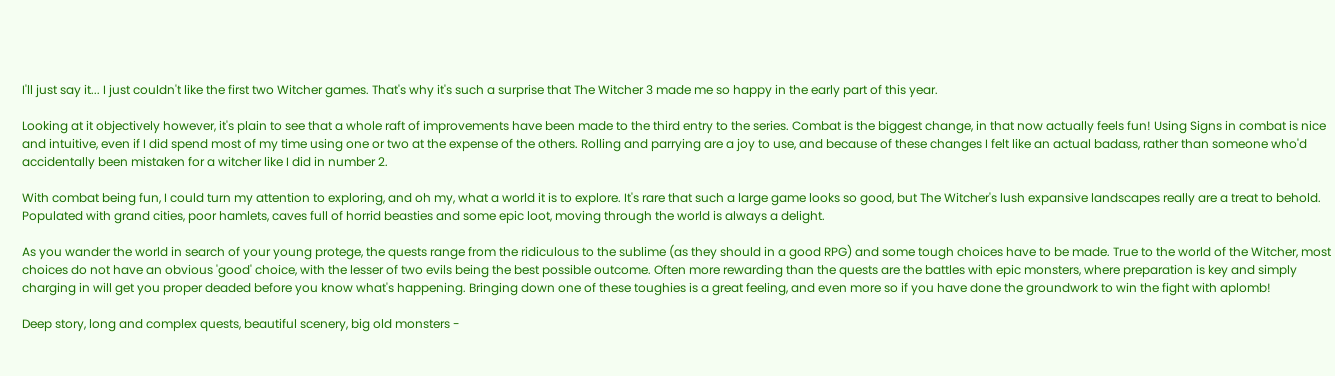I'll just say it... I just couldn't like the first two Witcher games. That's why it's such a surprise that The Witcher 3 made me so happy in the early part of this year.

Looking at it objectively however, it's plain to see that a whole raft of improvements have been made to the third entry to the series. Combat is the biggest change, in that now actually feels fun! Using Signs in combat is nice and intuitive, even if I did spend most of my time using one or two at the expense of the others. Rolling and parrying are a joy to use, and because of these changes I felt like an actual badass, rather than someone who'd accidentally been mistaken for a witcher like I did in number 2.

With combat being fun, I could turn my attention to exploring, and oh my, what a world it is to explore. It's rare that such a large game looks so good, but The Witcher's lush expansive landscapes really are a treat to behold. Populated with grand cities, poor hamlets, caves full of horrid beasties and some epic loot, moving through the world is always a delight.

As you wander the world in search of your young protege, the quests range from the ridiculous to the sublime (as they should in a good RPG) and some tough choices have to be made. True to the world of the Witcher, most choices do not have an obvious 'good' choice, with the lesser of two evils being the best possible outcome. Often more rewarding than the quests are the battles with epic monsters, where preparation is key and simply charging in will get you proper deaded before you know what's happening. Bringing down one of these toughies is a great feeling, and even more so if you have done the groundwork to win the fight with aplomb!

Deep story, long and complex quests, beautiful scenery, big old monsters -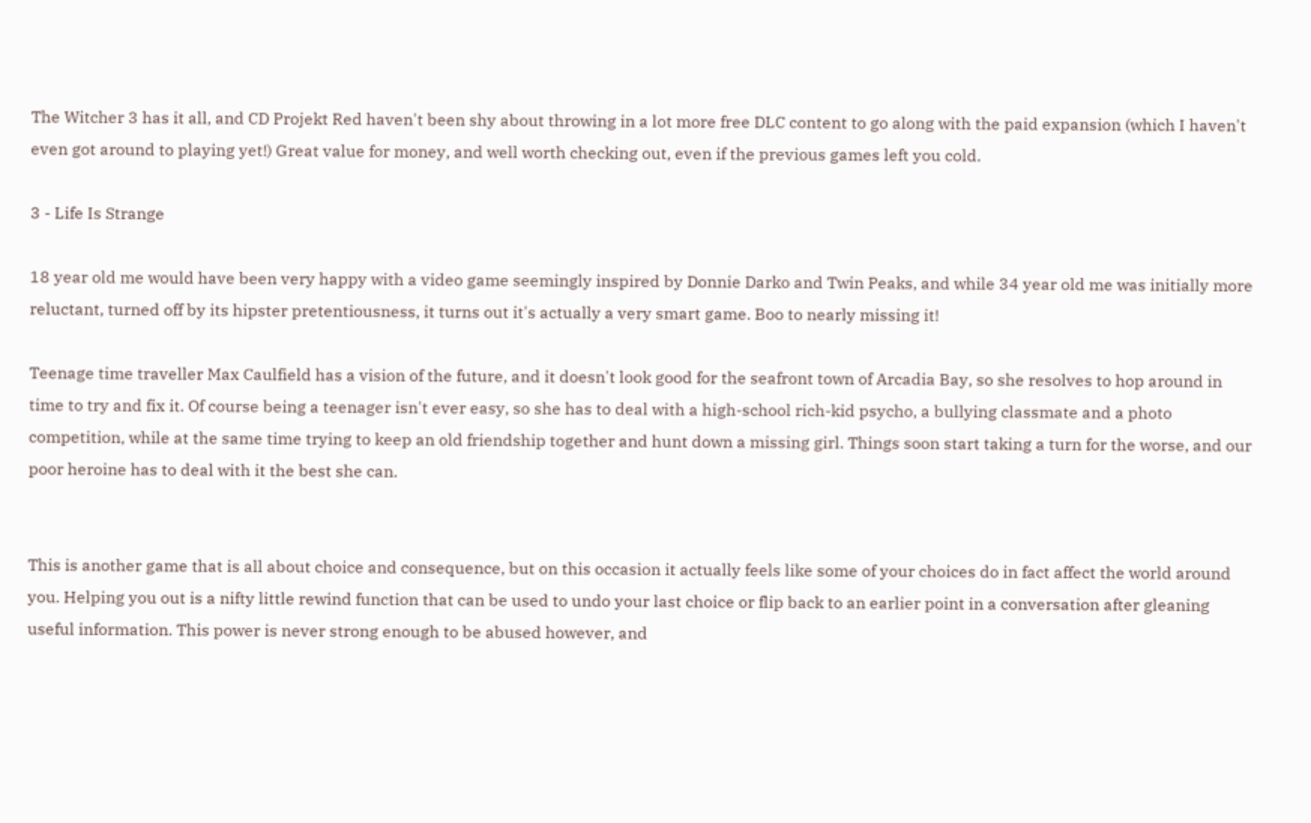The Witcher 3 has it all, and CD Projekt Red haven't been shy about throwing in a lot more free DLC content to go along with the paid expansion (which I haven't even got around to playing yet!) Great value for money, and well worth checking out, even if the previous games left you cold.

3 - Life Is Strange

18 year old me would have been very happy with a video game seemingly inspired by Donnie Darko and Twin Peaks, and while 34 year old me was initially more reluctant, turned off by its hipster pretentiousness, it turns out it's actually a very smart game. Boo to nearly missing it!

Teenage time traveller Max Caulfield has a vision of the future, and it doesn't look good for the seafront town of Arcadia Bay, so she resolves to hop around in time to try and fix it. Of course being a teenager isn't ever easy, so she has to deal with a high-school rich-kid psycho, a bullying classmate and a photo competition, while at the same time trying to keep an old friendship together and hunt down a missing girl. Things soon start taking a turn for the worse, and our poor heroine has to deal with it the best she can.


This is another game that is all about choice and consequence, but on this occasion it actually feels like some of your choices do in fact affect the world around you. Helping you out is a nifty little rewind function that can be used to undo your last choice or flip back to an earlier point in a conversation after gleaning useful information. This power is never strong enough to be abused however, and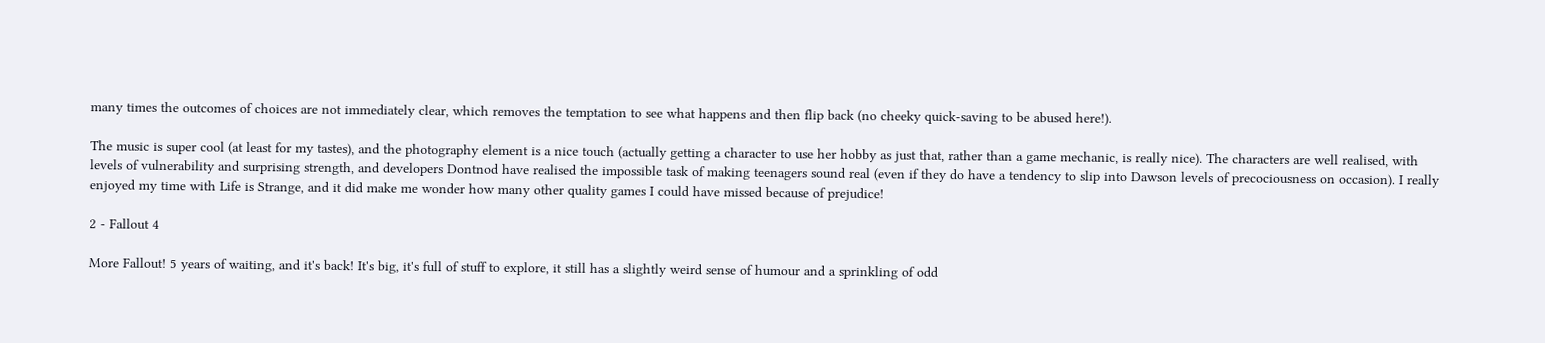many times the outcomes of choices are not immediately clear, which removes the temptation to see what happens and then flip back (no cheeky quick-saving to be abused here!).

The music is super cool (at least for my tastes), and the photography element is a nice touch (actually getting a character to use her hobby as just that, rather than a game mechanic, is really nice). The characters are well realised, with levels of vulnerability and surprising strength, and developers Dontnod have realised the impossible task of making teenagers sound real (even if they do have a tendency to slip into Dawson levels of precociousness on occasion). I really enjoyed my time with Life is Strange, and it did make me wonder how many other quality games I could have missed because of prejudice!

2 - Fallout 4

More Fallout! 5 years of waiting, and it's back! It's big, it's full of stuff to explore, it still has a slightly weird sense of humour and a sprinkling of odd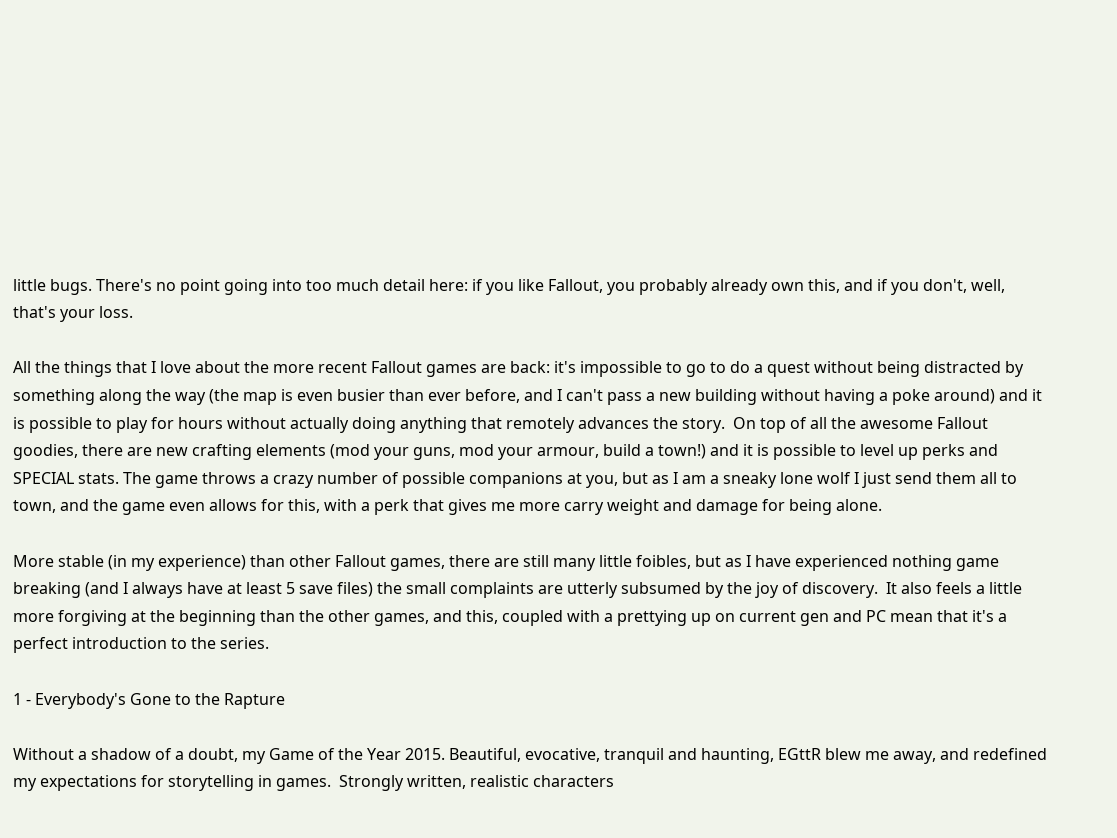little bugs. There's no point going into too much detail here: if you like Fallout, you probably already own this, and if you don't, well, that's your loss.

All the things that I love about the more recent Fallout games are back: it's impossible to go to do a quest without being distracted by something along the way (the map is even busier than ever before, and I can't pass a new building without having a poke around) and it is possible to play for hours without actually doing anything that remotely advances the story.  On top of all the awesome Fallout goodies, there are new crafting elements (mod your guns, mod your armour, build a town!) and it is possible to level up perks and SPECIAL stats. The game throws a crazy number of possible companions at you, but as I am a sneaky lone wolf I just send them all to town, and the game even allows for this, with a perk that gives me more carry weight and damage for being alone.

More stable (in my experience) than other Fallout games, there are still many little foibles, but as I have experienced nothing game breaking (and I always have at least 5 save files) the small complaints are utterly subsumed by the joy of discovery.  It also feels a little more forgiving at the beginning than the other games, and this, coupled with a prettying up on current gen and PC mean that it's a perfect introduction to the series.

1 - Everybody's Gone to the Rapture

Without a shadow of a doubt, my Game of the Year 2015. Beautiful, evocative, tranquil and haunting, EGttR blew me away, and redefined my expectations for storytelling in games.  Strongly written, realistic characters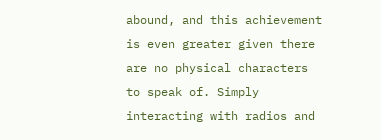abound, and this achievement is even greater given there are no physical characters to speak of. Simply interacting with radios and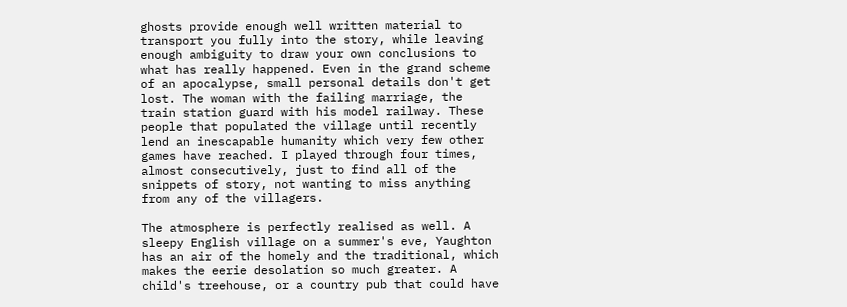ghosts provide enough well written material to transport you fully into the story, while leaving enough ambiguity to draw your own conclusions to what has really happened. Even in the grand scheme of an apocalypse, small personal details don't get lost. The woman with the failing marriage, the train station guard with his model railway. These people that populated the village until recently lend an inescapable humanity which very few other games have reached. I played through four times, almost consecutively, just to find all of the snippets of story, not wanting to miss anything from any of the villagers.

The atmosphere is perfectly realised as well. A sleepy English village on a summer's eve, Yaughton has an air of the homely and the traditional, which makes the eerie desolation so much greater. A child's treehouse, or a country pub that could have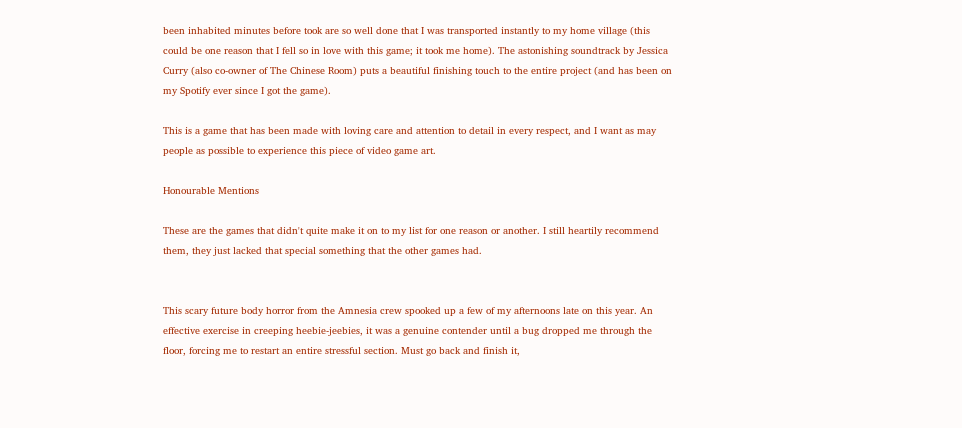been inhabited minutes before took are so well done that I was transported instantly to my home village (this could be one reason that I fell so in love with this game; it took me home). The astonishing soundtrack by Jessica Curry (also co-owner of The Chinese Room) puts a beautiful finishing touch to the entire project (and has been on my Spotify ever since I got the game).

This is a game that has been made with loving care and attention to detail in every respect, and I want as may people as possible to experience this piece of video game art.

Honourable Mentions

These are the games that didn't quite make it on to my list for one reason or another. I still heartily recommend them, they just lacked that special something that the other games had.


This scary future body horror from the Amnesia crew spooked up a few of my afternoons late on this year. An effective exercise in creeping heebie-jeebies, it was a genuine contender until a bug dropped me through the floor, forcing me to restart an entire stressful section. Must go back and finish it,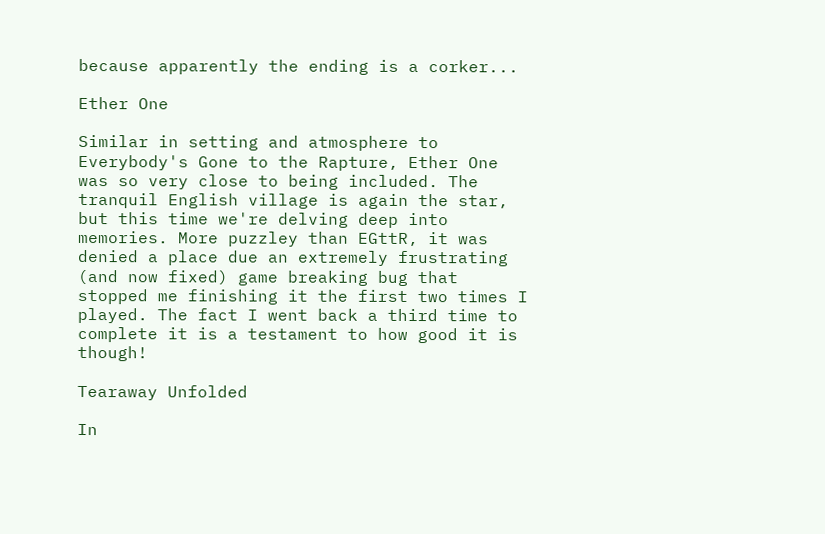because apparently the ending is a corker...

Ether One

Similar in setting and atmosphere to Everybody's Gone to the Rapture, Ether One was so very close to being included. The tranquil English village is again the star, but this time we're delving deep into memories. More puzzley than EGttR, it was denied a place due an extremely frustrating (and now fixed) game breaking bug that stopped me finishing it the first two times I played. The fact I went back a third time to complete it is a testament to how good it is though!

Tearaway Unfolded

In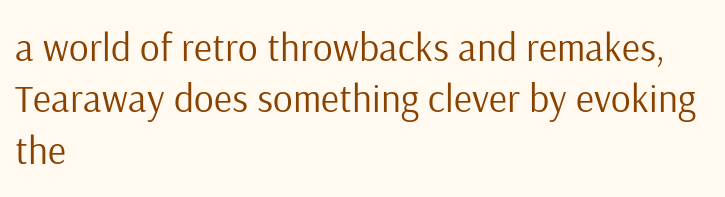a world of retro throwbacks and remakes, Tearaway does something clever by evoking the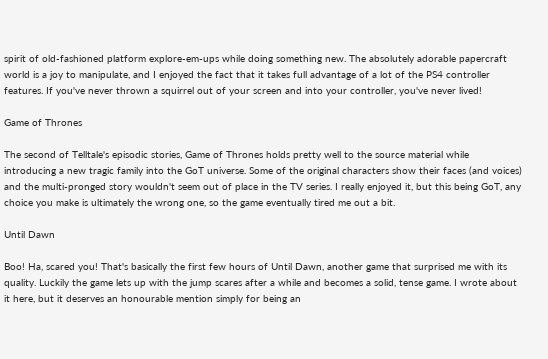spirit of old-fashioned platform explore-em-ups while doing something new. The absolutely adorable papercraft world is a joy to manipulate, and I enjoyed the fact that it takes full advantage of a lot of the PS4 controller features. If you've never thrown a squirrel out of your screen and into your controller, you've never lived!

Game of Thrones

The second of Telltale's episodic stories, Game of Thrones holds pretty well to the source material while introducing a new tragic family into the GoT universe. Some of the original characters show their faces (and voices) and the multi-pronged story wouldn't seem out of place in the TV series. I really enjoyed it, but this being GoT, any choice you make is ultimately the wrong one, so the game eventually tired me out a bit.

Until Dawn

Boo! Ha, scared you! That's basically the first few hours of Until Dawn, another game that surprised me with its quality. Luckily the game lets up with the jump scares after a while and becomes a solid, tense game. I wrote about it here, but it deserves an honourable mention simply for being an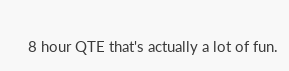8 hour QTE that's actually a lot of fun.